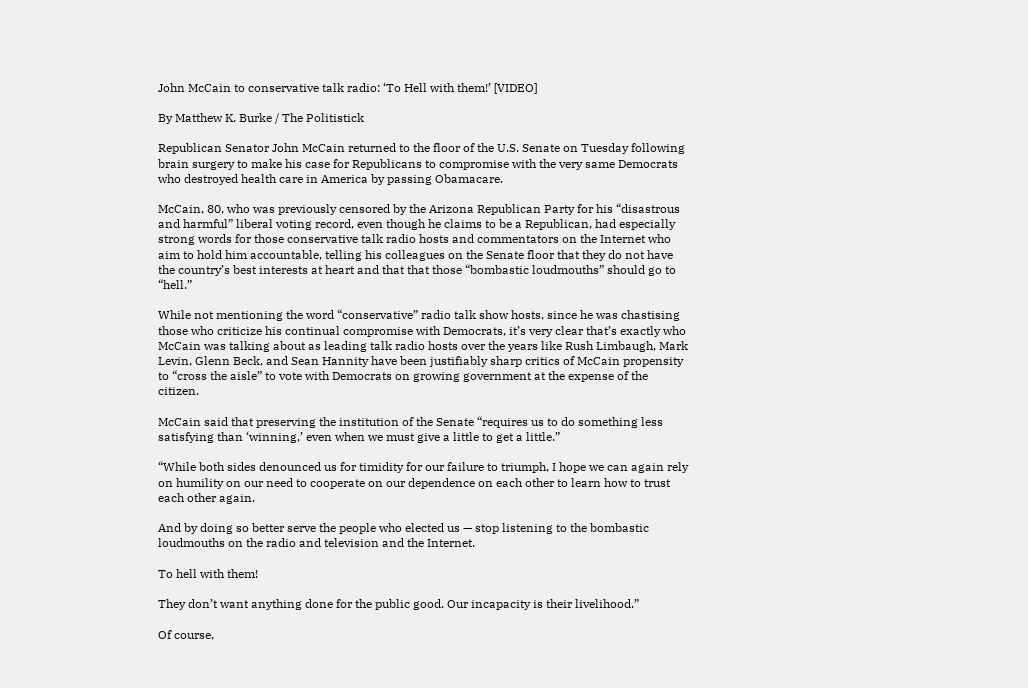John McCain to conservative talk radio: ‘To Hell with them!’ [VIDEO]

By Matthew K. Burke / The Politistick

Republican Senator John McCain returned to the floor of the U.S. Senate on Tuesday following brain surgery to make his case for Republicans to compromise with the very same Democrats who destroyed health care in America by passing Obamacare.

McCain, 80, who was previously censored by the Arizona Republican Party for his “disastrous and harmful” liberal voting record, even though he claims to be a Republican, had especially strong words for those conservative talk radio hosts and commentators on the Internet who aim to hold him accountable, telling his colleagues on the Senate floor that they do not have the country’s best interests at heart and that that those “bombastic loudmouths” should go to “hell.”

While not mentioning the word “conservative” radio talk show hosts, since he was chastising those who criticize his continual compromise with Democrats, it’s very clear that’s exactly who McCain was talking about as leading talk radio hosts over the years like Rush Limbaugh, Mark Levin, Glenn Beck, and Sean Hannity have been justifiably sharp critics of McCain propensity to “cross the aisle” to vote with Democrats on growing government at the expense of the citizen.

McCain said that preserving the institution of the Senate “requires us to do something less satisfying than ‘winning,’ even when we must give a little to get a little.”

“While both sides denounced us for timidity for our failure to triumph, I hope we can again rely on humility on our need to cooperate on our dependence on each other to learn how to trust each other again.

And by doing so better serve the people who elected us — stop listening to the bombastic loudmouths on the radio and television and the Internet.

To hell with them!

They don’t want anything done for the public good. Our incapacity is their livelihood.”

Of course,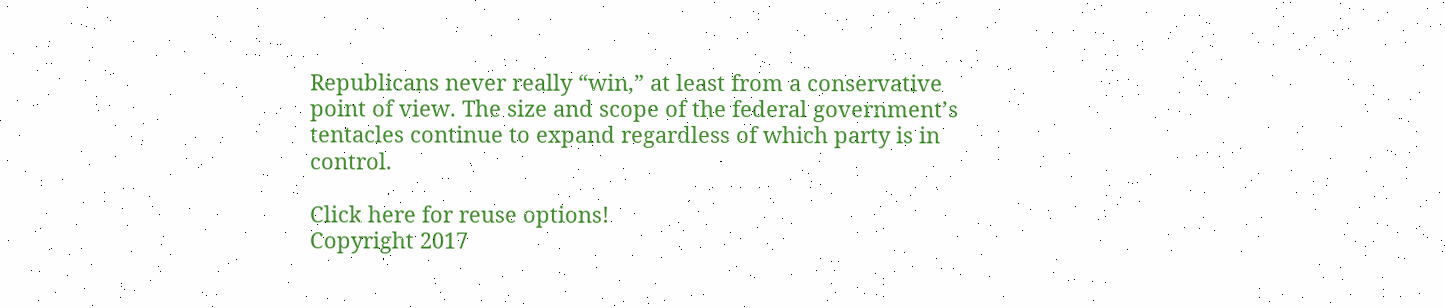Republicans never really “win,” at least from a conservative point of view. The size and scope of the federal government’s tentacles continue to expand regardless of which party is in control.

Click here for reuse options!
Copyright 2017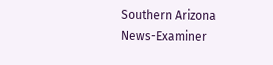Southern Arizona News-Examiner